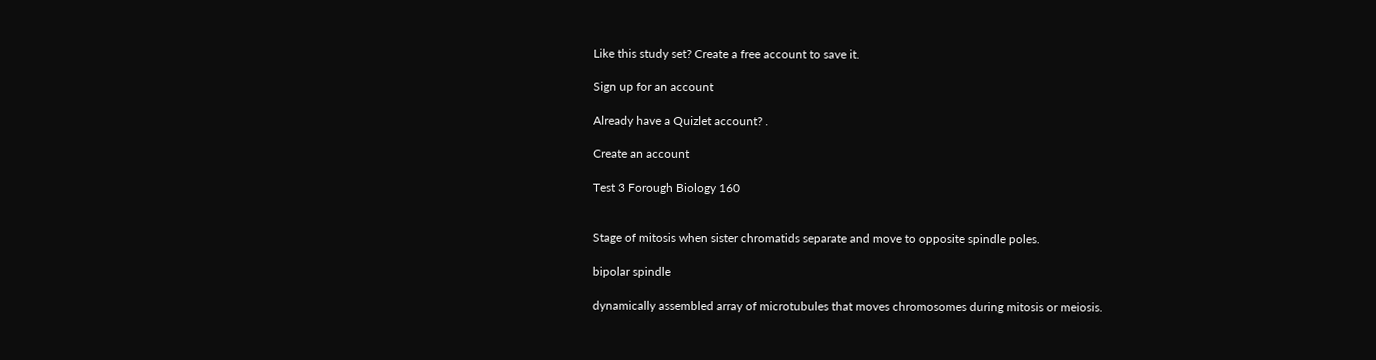Like this study set? Create a free account to save it.

Sign up for an account

Already have a Quizlet account? .

Create an account

Test 3 Forough Biology 160


Stage of mitosis when sister chromatids separate and move to opposite spindle poles.

bipolar spindle

dynamically assembled array of microtubules that moves chromosomes during mitosis or meiosis.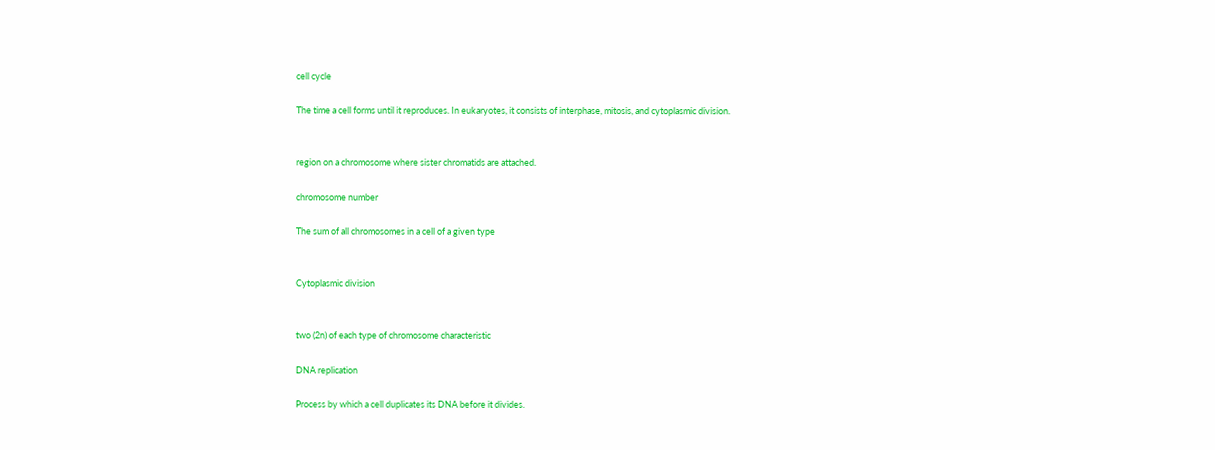cell cycle

The time a cell forms until it reproduces. In eukaryotes, it consists of interphase, mitosis, and cytoplasmic division.


region on a chromosome where sister chromatids are attached.

chromosome number

The sum of all chromosomes in a cell of a given type


Cytoplasmic division


two (2n) of each type of chromosome characteristic

DNA replication

Process by which a cell duplicates its DNA before it divides.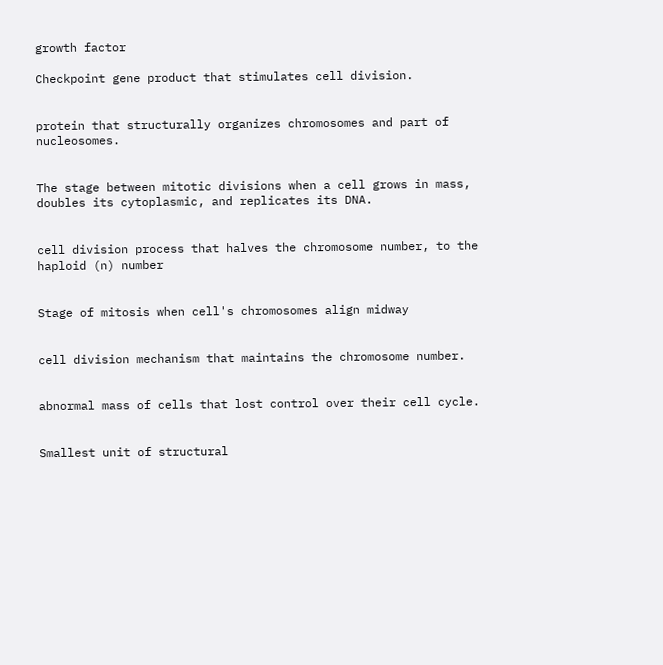growth factor

Checkpoint gene product that stimulates cell division.


protein that structurally organizes chromosomes and part of nucleosomes.


The stage between mitotic divisions when a cell grows in mass, doubles its cytoplasmic, and replicates its DNA.


cell division process that halves the chromosome number, to the haploid (n) number


Stage of mitosis when cell's chromosomes align midway


cell division mechanism that maintains the chromosome number.


abnormal mass of cells that lost control over their cell cycle.


Smallest unit of structural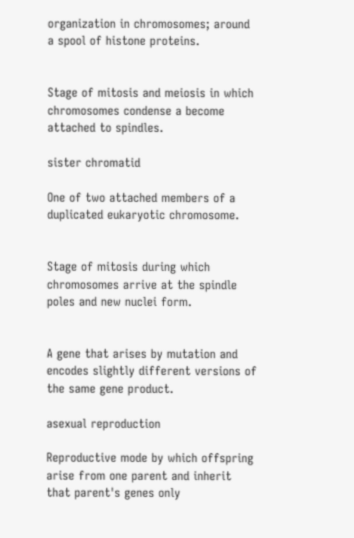organization in chromosomes; around a spool of histone proteins.


Stage of mitosis and meiosis in which chromosomes condense a become attached to spindles.

sister chromatid

One of two attached members of a duplicated eukaryotic chromosome.


Stage of mitosis during which chromosomes arrive at the spindle poles and new nuclei form.


A gene that arises by mutation and encodes slightly different versions of the same gene product.

asexual reproduction

Reproductive mode by which offspring arise from one parent and inherit that parent's genes only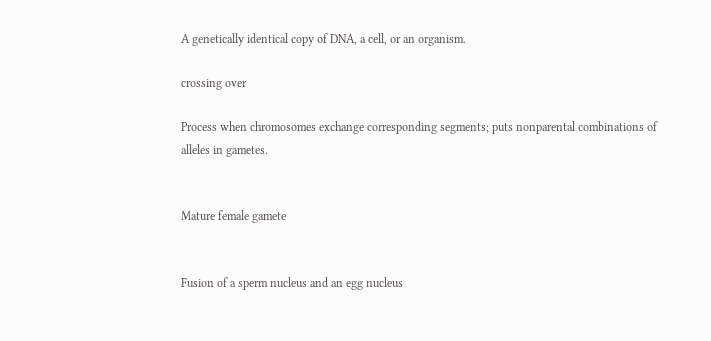A genetically identical copy of DNA, a cell, or an organism.

crossing over

Process when chromosomes exchange corresponding segments; puts nonparental combinations of alleles in gametes.


Mature female gamete


Fusion of a sperm nucleus and an egg nucleus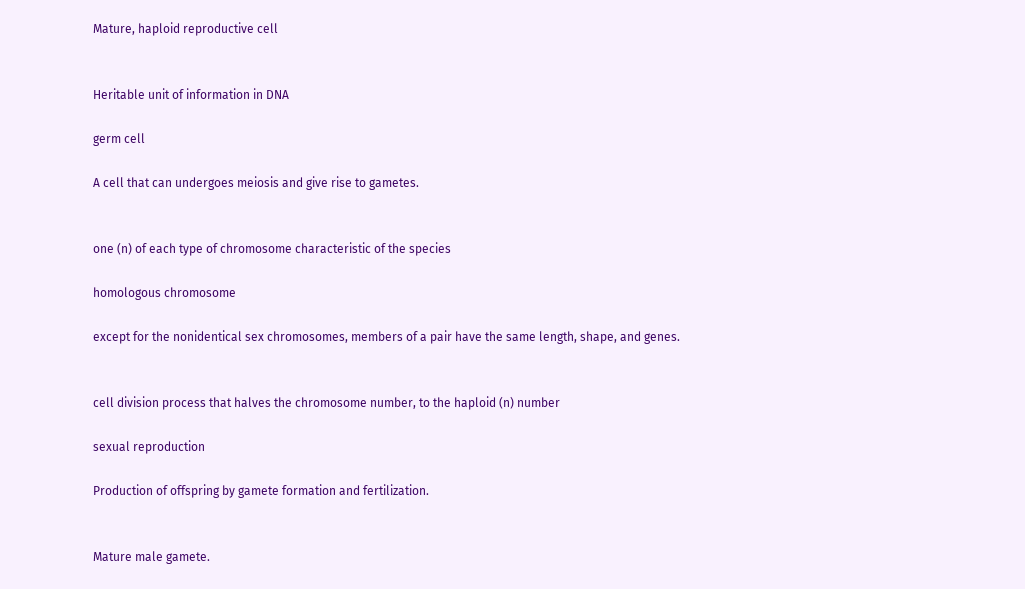Mature, haploid reproductive cell


Heritable unit of information in DNA

germ cell

A cell that can undergoes meiosis and give rise to gametes.


one (n) of each type of chromosome characteristic of the species

homologous chromosome

except for the nonidentical sex chromosomes, members of a pair have the same length, shape, and genes.


cell division process that halves the chromosome number, to the haploid (n) number

sexual reproduction

Production of offspring by gamete formation and fertilization.


Mature male gamete.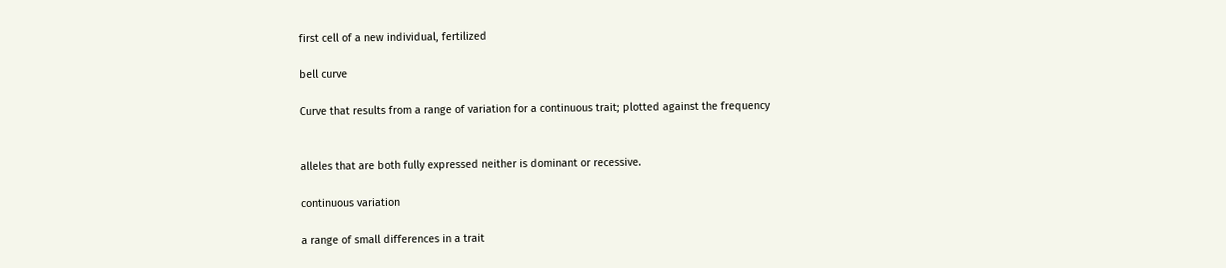first cell of a new individual, fertilized

bell curve

Curve that results from a range of variation for a continuous trait; plotted against the frequency


alleles that are both fully expressed neither is dominant or recessive.

continuous variation

a range of small differences in a trait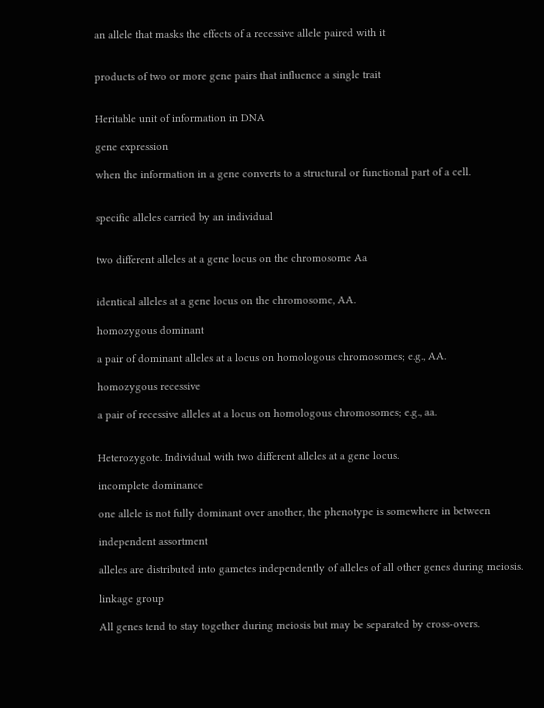an allele that masks the effects of a recessive allele paired with it


products of two or more gene pairs that influence a single trait


Heritable unit of information in DNA

gene expression

when the information in a gene converts to a structural or functional part of a cell.


specific alleles carried by an individual


two different alleles at a gene locus on the chromosome Aa


identical alleles at a gene locus on the chromosome, AA.

homozygous dominant

a pair of dominant alleles at a locus on homologous chromosomes; e.g., AA.

homozygous recessive

a pair of recessive alleles at a locus on homologous chromosomes; e.g., aa.


Heterozygote. Individual with two different alleles at a gene locus.

incomplete dominance

one allele is not fully dominant over another, the phenotype is somewhere in between

independent assortment

alleles are distributed into gametes independently of alleles of all other genes during meiosis.

linkage group

All genes tend to stay together during meiosis but may be separated by cross-overs.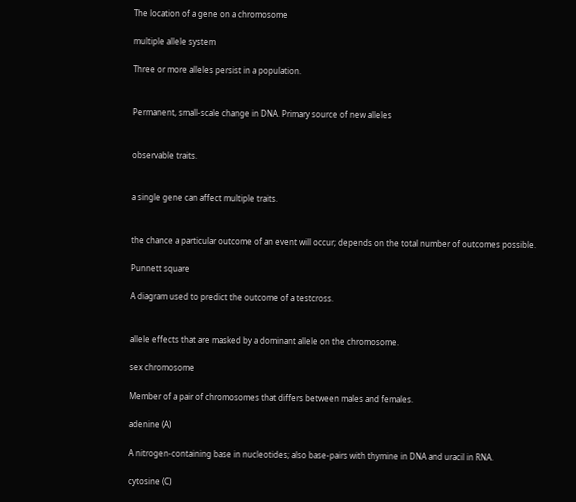The location of a gene on a chromosome

multiple allele system

Three or more alleles persist in a population.


Permanent, small-scale change in DNA. Primary source of new alleles


observable traits.


a single gene can affect multiple traits.


the chance a particular outcome of an event will occur; depends on the total number of outcomes possible.

Punnett square

A diagram used to predict the outcome of a testcross.


allele effects that are masked by a dominant allele on the chromosome.

sex chromosome

Member of a pair of chromosomes that differs between males and females.

adenine (A)

A nitrogen-containing base in nucleotides; also base-pairs with thymine in DNA and uracil in RNA.

cytosine (C)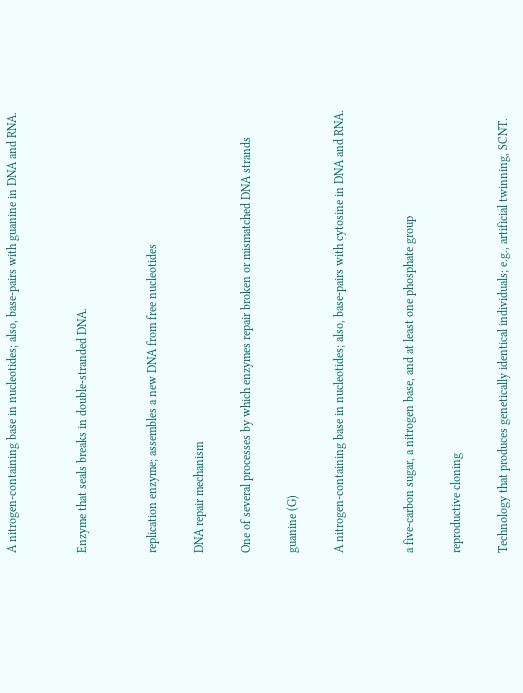A nitrogen-containing base in nucleotides; also, base-pairs with guanine in DNA and RNA.


Enzyme that seals breaks in double-stranded DNA.


replication enzyme; assembles a new DNA from free nucleotides

DNA repair mechanism

One of several processes by which enzymes repair broken or mismatched DNA strands

guanine (G)

A nitrogen-containing base in nucleotides; also, base-pairs with cytosine in DNA and RNA.


a five-carbon sugar, a nitrogen base, and at least one phosphate group

reproductive cloning

Technology that produces genetically identical individuals; e.g., artificial twinning, SCNT.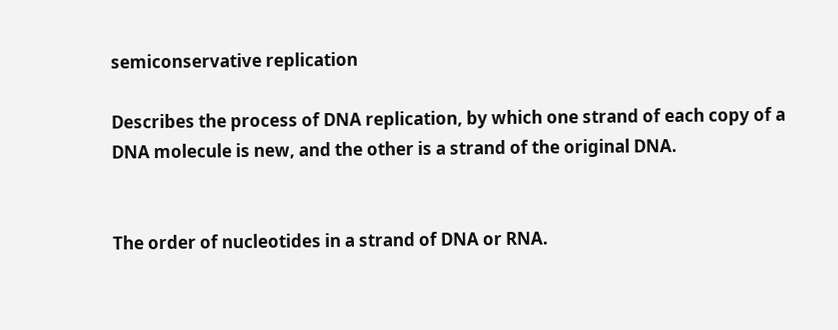semiconservative replication

Describes the process of DNA replication, by which one strand of each copy of a DNA molecule is new, and the other is a strand of the original DNA.


The order of nucleotides in a strand of DNA or RNA.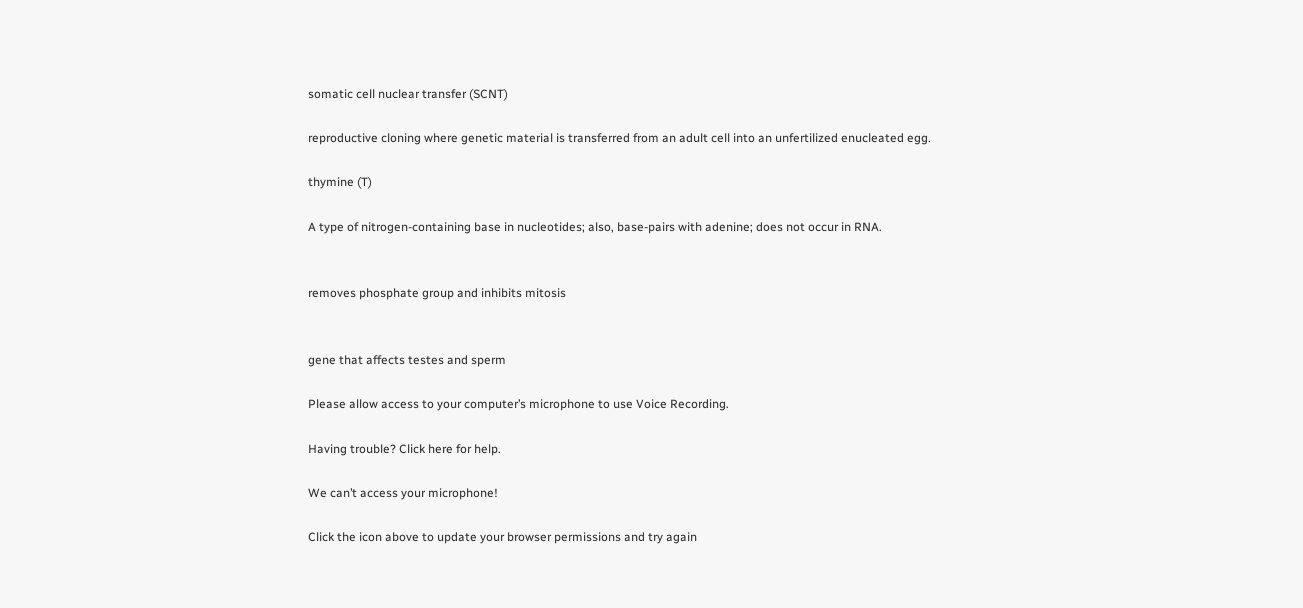somatic cell nuclear transfer (SCNT)

reproductive cloning where genetic material is transferred from an adult cell into an unfertilized enucleated egg.

thymine (T)

A type of nitrogen-containing base in nucleotides; also, base-pairs with adenine; does not occur in RNA.


removes phosphate group and inhibits mitosis


gene that affects testes and sperm

Please allow access to your computer’s microphone to use Voice Recording.

Having trouble? Click here for help.

We can’t access your microphone!

Click the icon above to update your browser permissions and try again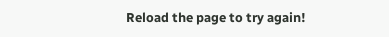Reload the page to try again!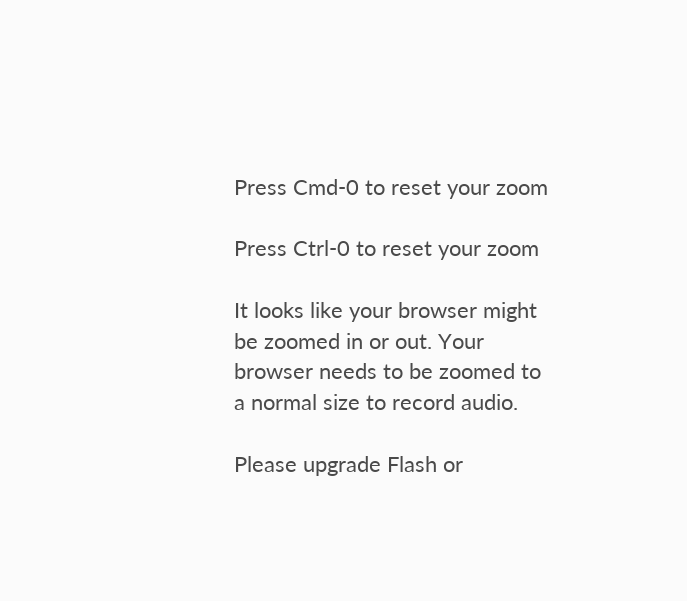Press Cmd-0 to reset your zoom

Press Ctrl-0 to reset your zoom

It looks like your browser might be zoomed in or out. Your browser needs to be zoomed to a normal size to record audio.

Please upgrade Flash or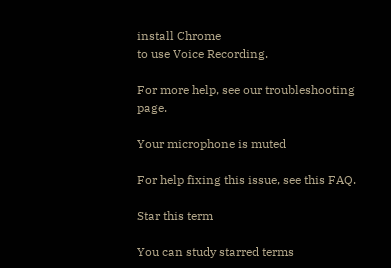install Chrome
to use Voice Recording.

For more help, see our troubleshooting page.

Your microphone is muted

For help fixing this issue, see this FAQ.

Star this term

You can study starred terms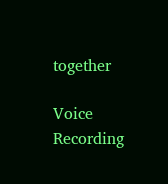together

Voice Recording